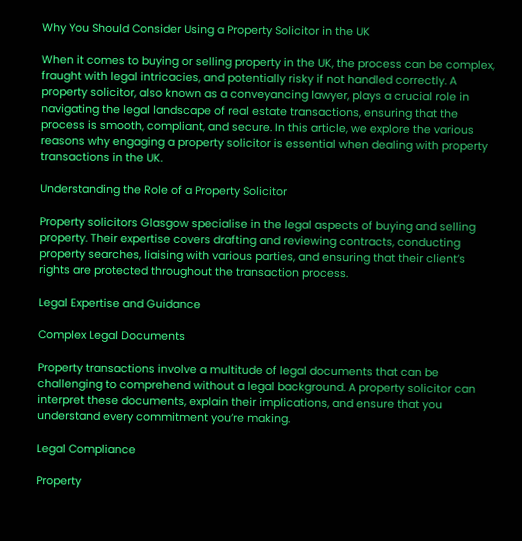Why You Should Consider Using a Property Solicitor in the UK

When it comes to buying or selling property in the UK, the process can be complex, fraught with legal intricacies, and potentially risky if not handled correctly. A property solicitor, also known as a conveyancing lawyer, plays a crucial role in navigating the legal landscape of real estate transactions, ensuring that the process is smooth, compliant, and secure. In this article, we explore the various reasons why engaging a property solicitor is essential when dealing with property transactions in the UK.

Understanding the Role of a Property Solicitor

Property solicitors Glasgow specialise in the legal aspects of buying and selling property. Their expertise covers drafting and reviewing contracts, conducting property searches, liaising with various parties, and ensuring that their client’s rights are protected throughout the transaction process.

Legal Expertise and Guidance

Complex Legal Documents

Property transactions involve a multitude of legal documents that can be challenging to comprehend without a legal background. A property solicitor can interpret these documents, explain their implications, and ensure that you understand every commitment you’re making.

Legal Compliance

Property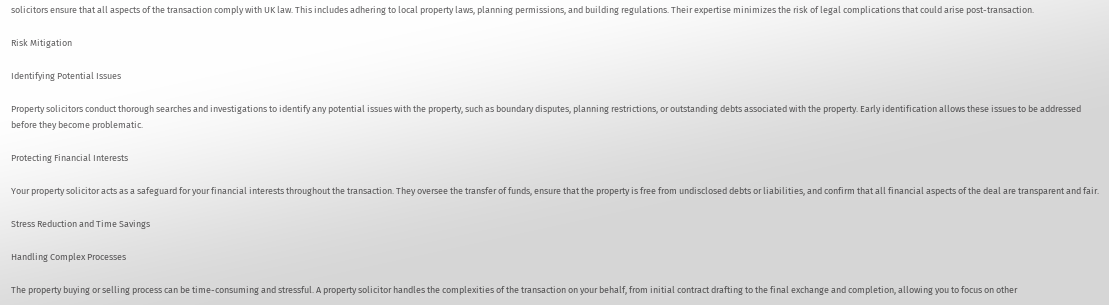solicitors ensure that all aspects of the transaction comply with UK law. This includes adhering to local property laws, planning permissions, and building regulations. Their expertise minimizes the risk of legal complications that could arise post-transaction.

Risk Mitigation

Identifying Potential Issues

Property solicitors conduct thorough searches and investigations to identify any potential issues with the property, such as boundary disputes, planning restrictions, or outstanding debts associated with the property. Early identification allows these issues to be addressed before they become problematic.

Protecting Financial Interests

Your property solicitor acts as a safeguard for your financial interests throughout the transaction. They oversee the transfer of funds, ensure that the property is free from undisclosed debts or liabilities, and confirm that all financial aspects of the deal are transparent and fair.

Stress Reduction and Time Savings

Handling Complex Processes

The property buying or selling process can be time-consuming and stressful. A property solicitor handles the complexities of the transaction on your behalf, from initial contract drafting to the final exchange and completion, allowing you to focus on other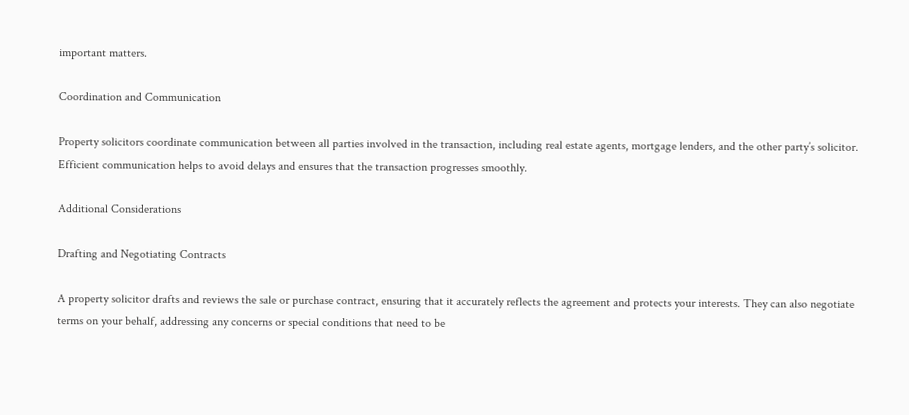important matters.

Coordination and Communication

Property solicitors coordinate communication between all parties involved in the transaction, including real estate agents, mortgage lenders, and the other party’s solicitor. Efficient communication helps to avoid delays and ensures that the transaction progresses smoothly.

Additional Considerations

Drafting and Negotiating Contracts

A property solicitor drafts and reviews the sale or purchase contract, ensuring that it accurately reflects the agreement and protects your interests. They can also negotiate terms on your behalf, addressing any concerns or special conditions that need to be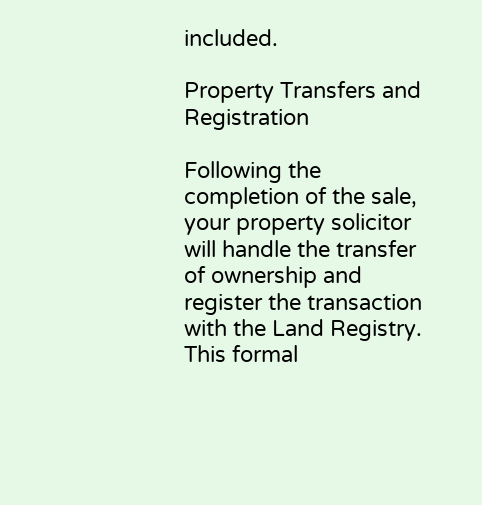included.

Property Transfers and Registration

Following the completion of the sale, your property solicitor will handle the transfer of ownership and register the transaction with the Land Registry. This formal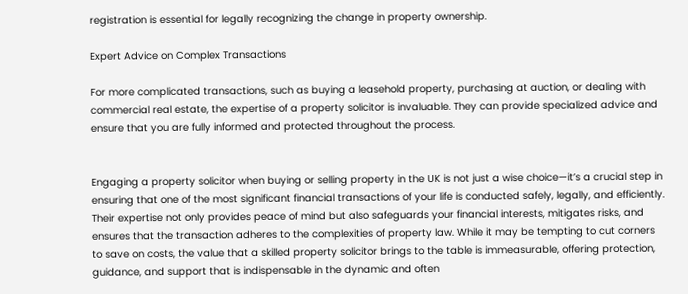registration is essential for legally recognizing the change in property ownership.

Expert Advice on Complex Transactions

For more complicated transactions, such as buying a leasehold property, purchasing at auction, or dealing with commercial real estate, the expertise of a property solicitor is invaluable. They can provide specialized advice and ensure that you are fully informed and protected throughout the process.


Engaging a property solicitor when buying or selling property in the UK is not just a wise choice—it’s a crucial step in ensuring that one of the most significant financial transactions of your life is conducted safely, legally, and efficiently. Their expertise not only provides peace of mind but also safeguards your financial interests, mitigates risks, and ensures that the transaction adheres to the complexities of property law. While it may be tempting to cut corners to save on costs, the value that a skilled property solicitor brings to the table is immeasurable, offering protection, guidance, and support that is indispensable in the dynamic and often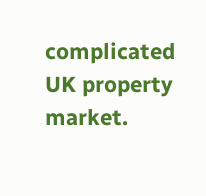complicated UK property market.